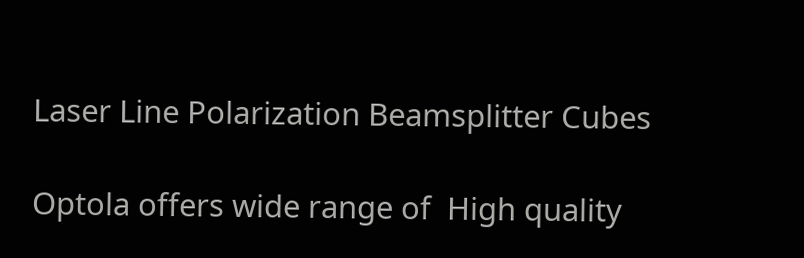Laser Line Polarization Beamsplitter Cubes

Optola offers wide range of  High quality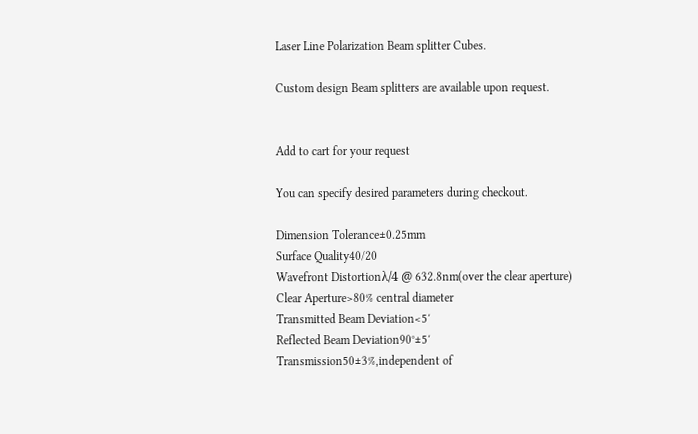Laser Line Polarization Beam splitter Cubes.

Custom design Beam splitters are available upon request.


Add to cart for your request

You can specify desired parameters during checkout.

Dimension Tolerance±0.25mm
Surface Quality40/20
Wavefront Distortionλ/4 @ 632.8nm(over the clear aperture)
Clear Aperture>80% central diameter
Transmitted Beam Deviation<5′
Reflected Beam Deviation90°±5′
Transmission50±3%,independent of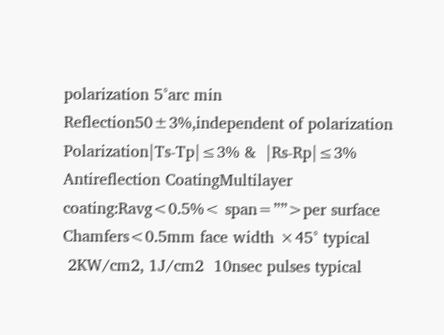polarization 5°arc min
Reflection50±3%,independent of polarization
Polarization|Ts-Tp|≤3% &  |Rs-Rp|≤3%
Antireflection CoatingMultilayer coating:Ravg<0.5%< span=””>per surface
Chamfers<0.5mm face width ×45° typical
 2KW/cm2, 1J/cm2  10nsec pulses typical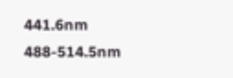441.6nm  488-514.5nm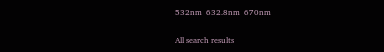532nm  632.8nm  670nm

All search results